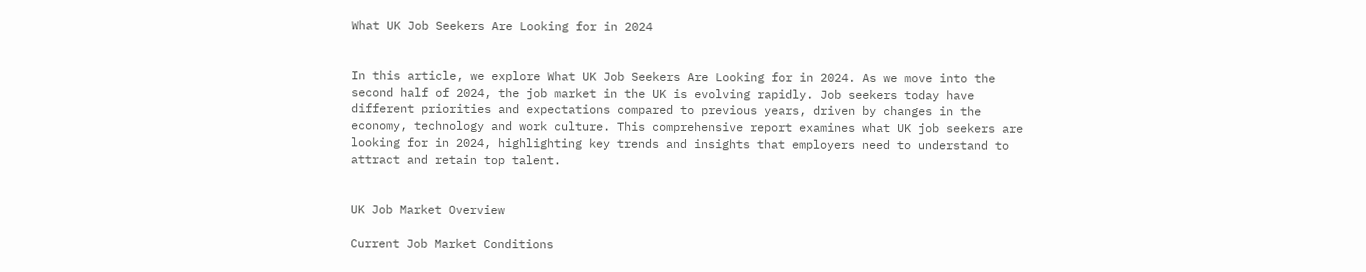What UK Job Seekers Are Looking for in 2024


In this article, we explore What UK Job Seekers Are Looking for in 2024. As we move into the second half of 2024, the job market in the UK is evolving rapidly. Job seekers today have different priorities and expectations compared to previous years, driven by changes in the economy, technology and work culture. This comprehensive report examines what UK job seekers are looking for in 2024, highlighting key trends and insights that employers need to understand to attract and retain top talent.


UK Job Market Overview

Current Job Market Conditions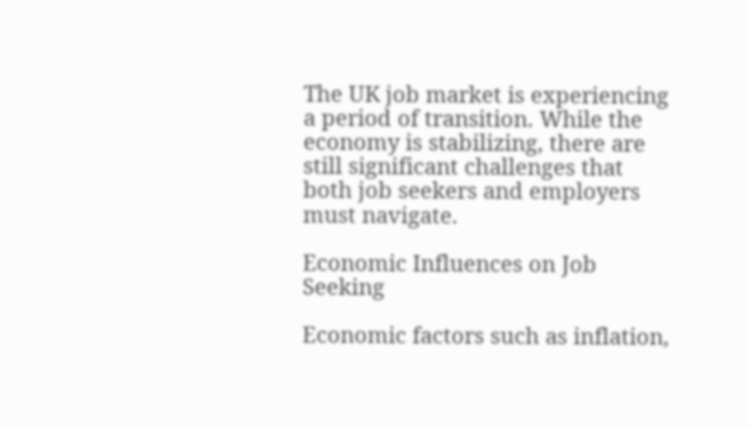The UK job market is experiencing a period of transition. While the economy is stabilizing, there are still significant challenges that both job seekers and employers must navigate.

Economic Influences on Job Seeking

Economic factors such as inflation,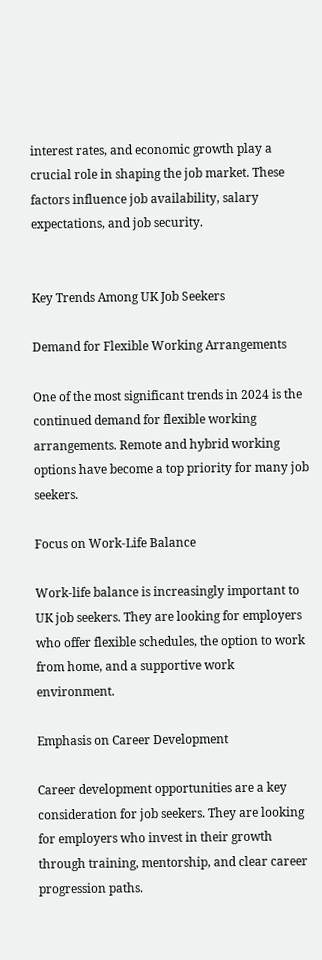interest rates, and economic growth play a crucial role in shaping the job market. These factors influence job availability, salary expectations, and job security.


Key Trends Among UK Job Seekers

Demand for Flexible Working Arrangements

One of the most significant trends in 2024 is the continued demand for flexible working arrangements. Remote and hybrid working options have become a top priority for many job seekers.

Focus on Work-Life Balance

Work-life balance is increasingly important to UK job seekers. They are looking for employers who offer flexible schedules, the option to work from home, and a supportive work environment.

Emphasis on Career Development

Career development opportunities are a key consideration for job seekers. They are looking for employers who invest in their growth through training, mentorship, and clear career progression paths.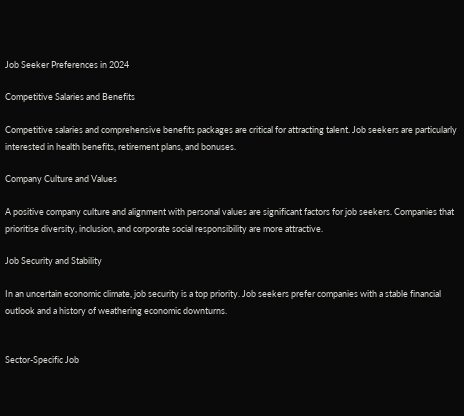Job Seeker Preferences in 2024

Competitive Salaries and Benefits

Competitive salaries and comprehensive benefits packages are critical for attracting talent. Job seekers are particularly interested in health benefits, retirement plans, and bonuses.

Company Culture and Values

A positive company culture and alignment with personal values are significant factors for job seekers. Companies that prioritise diversity, inclusion, and corporate social responsibility are more attractive.

Job Security and Stability

In an uncertain economic climate, job security is a top priority. Job seekers prefer companies with a stable financial outlook and a history of weathering economic downturns.


Sector-Specific Job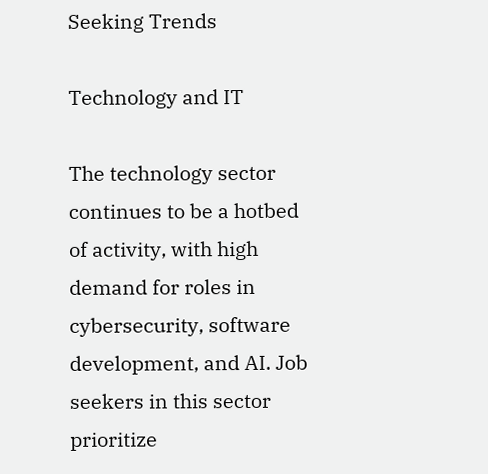Seeking Trends

Technology and IT

The technology sector continues to be a hotbed of activity, with high demand for roles in cybersecurity, software development, and AI. Job seekers in this sector prioritize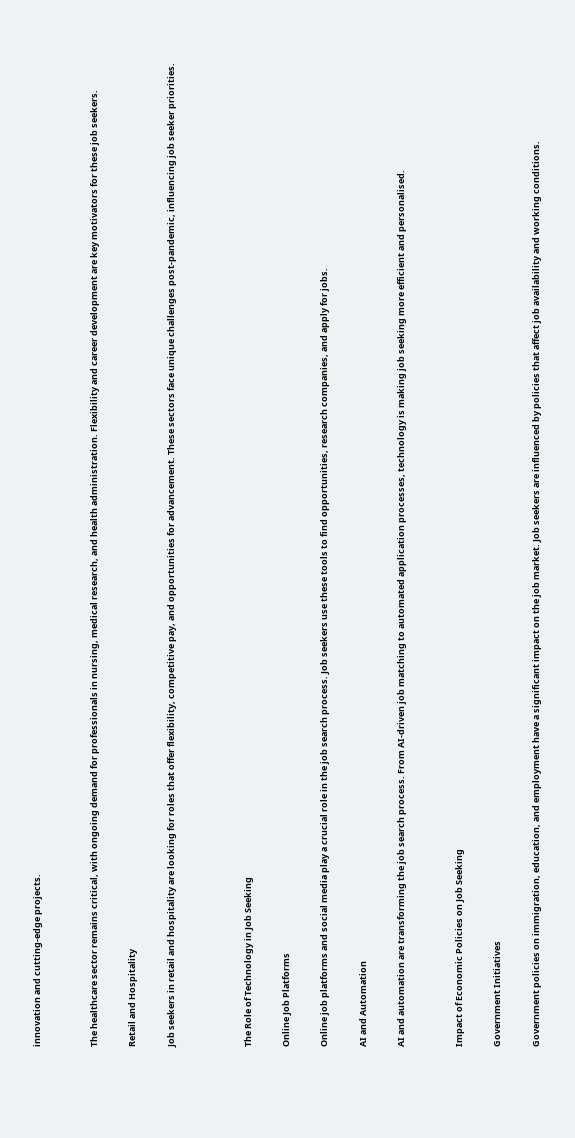innovation and cutting-edge projects.


The healthcare sector remains critical, with ongoing demand for professionals in nursing, medical research, and health administration. Flexibility and career development are key motivators for these job seekers.

Retail and Hospitality

Job seekers in retail and hospitality are looking for roles that offer flexibility, competitive pay, and opportunities for advancement. These sectors face unique challenges post-pandemic, influencing job seeker priorities.



The Role of Technology in Job Seeking

Online Job Platforms

Online job platforms and social media play a crucial role in the job search process. Job seekers use these tools to find opportunities, research companies, and apply for jobs.

AI and Automation

AI and automation are transforming the job search process. From AI-driven job matching to automated application processes, technology is making job seeking more efficient and personalised.


Impact of Economic Policies on Job Seeking

Government Initiatives

Government policies on immigration, education, and employment have a significant impact on the job market. Job seekers are influenced by policies that affect job availability and working conditions.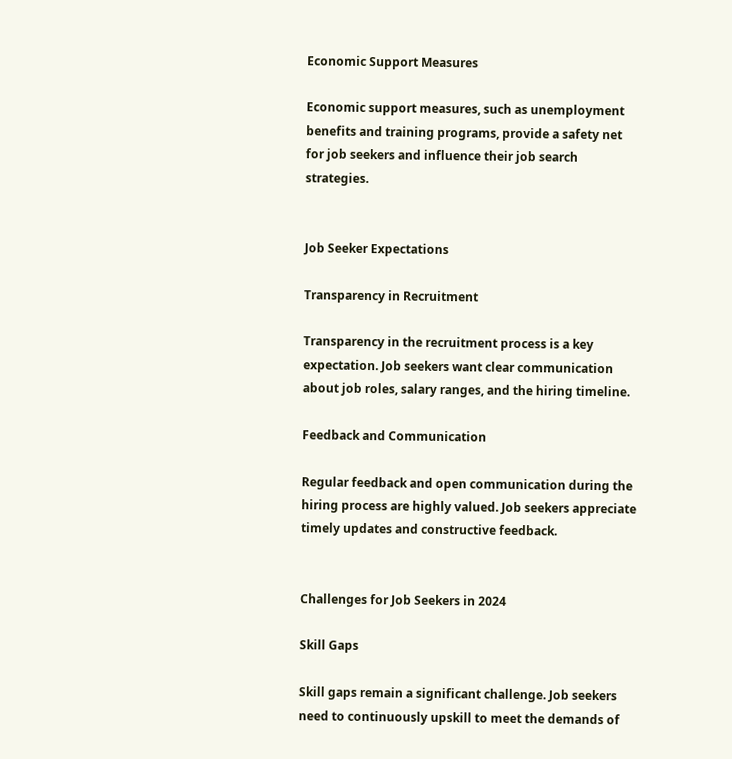Economic Support Measures

Economic support measures, such as unemployment benefits and training programs, provide a safety net for job seekers and influence their job search strategies.


Job Seeker Expectations

Transparency in Recruitment

Transparency in the recruitment process is a key expectation. Job seekers want clear communication about job roles, salary ranges, and the hiring timeline.

Feedback and Communication

Regular feedback and open communication during the hiring process are highly valued. Job seekers appreciate timely updates and constructive feedback.


Challenges for Job Seekers in 2024

Skill Gaps

Skill gaps remain a significant challenge. Job seekers need to continuously upskill to meet the demands of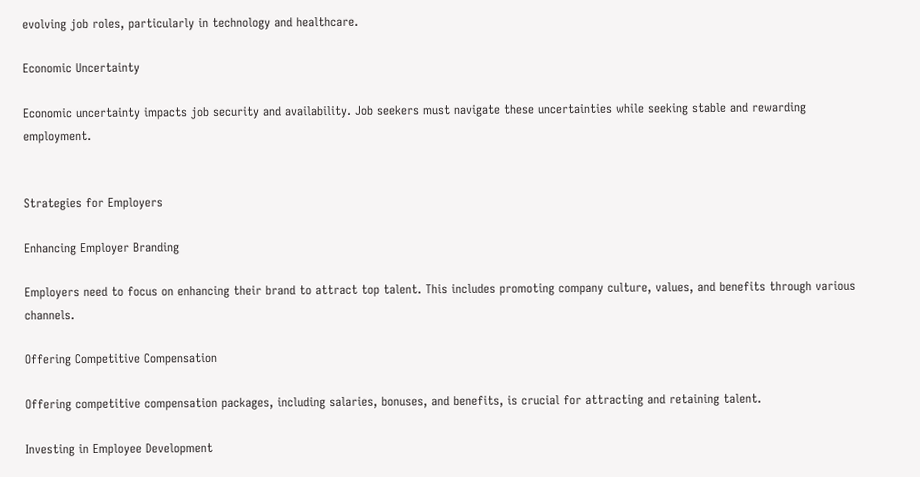evolving job roles, particularly in technology and healthcare.

Economic Uncertainty

Economic uncertainty impacts job security and availability. Job seekers must navigate these uncertainties while seeking stable and rewarding employment.


Strategies for Employers

Enhancing Employer Branding

Employers need to focus on enhancing their brand to attract top talent. This includes promoting company culture, values, and benefits through various channels.

Offering Competitive Compensation

Offering competitive compensation packages, including salaries, bonuses, and benefits, is crucial for attracting and retaining talent.

Investing in Employee Development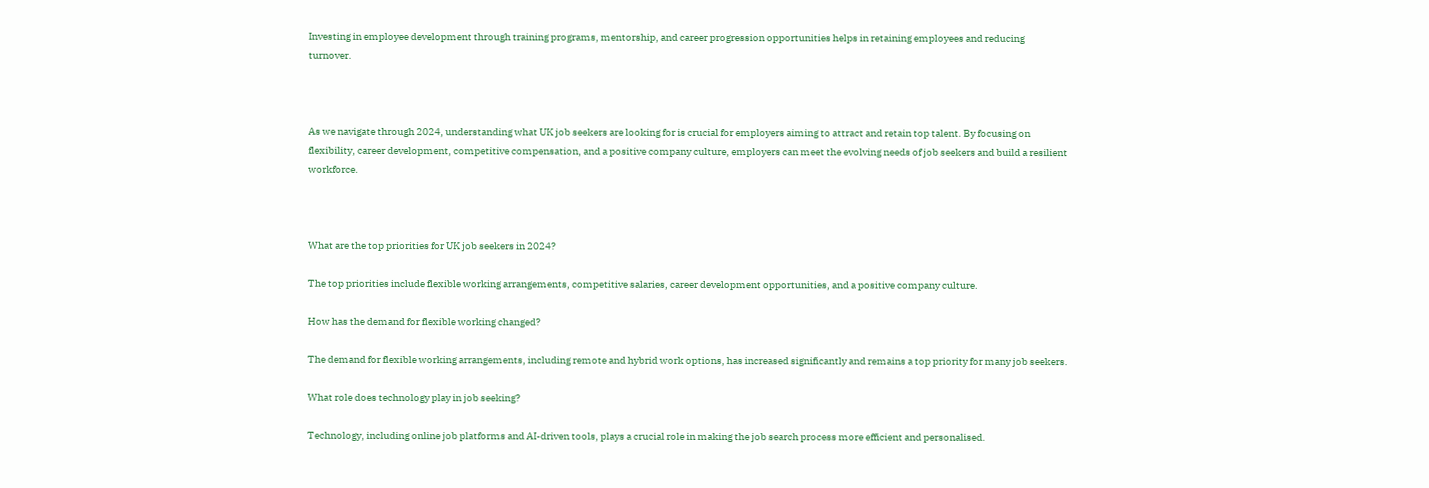Investing in employee development through training programs, mentorship, and career progression opportunities helps in retaining employees and reducing turnover.



As we navigate through 2024, understanding what UK job seekers are looking for is crucial for employers aiming to attract and retain top talent. By focusing on flexibility, career development, competitive compensation, and a positive company culture, employers can meet the evolving needs of job seekers and build a resilient workforce.



What are the top priorities for UK job seekers in 2024?

The top priorities include flexible working arrangements, competitive salaries, career development opportunities, and a positive company culture.

How has the demand for flexible working changed?

The demand for flexible working arrangements, including remote and hybrid work options, has increased significantly and remains a top priority for many job seekers.

What role does technology play in job seeking?

Technology, including online job platforms and AI-driven tools, plays a crucial role in making the job search process more efficient and personalised.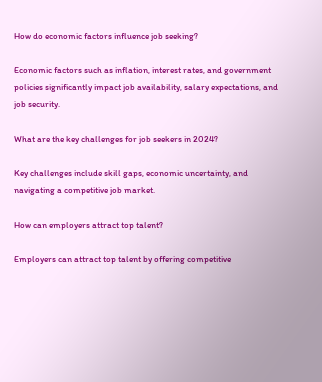How do economic factors influence job seeking?

Economic factors such as inflation, interest rates, and government policies significantly impact job availability, salary expectations, and job security.

What are the key challenges for job seekers in 2024?

Key challenges include skill gaps, economic uncertainty, and navigating a competitive job market.

How can employers attract top talent?

Employers can attract top talent by offering competitive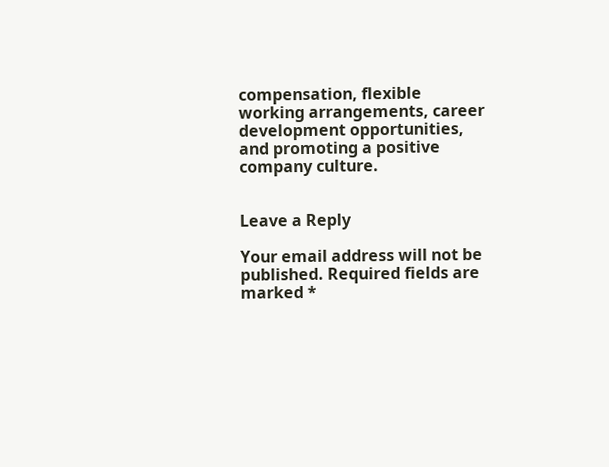compensation, flexible working arrangements, career development opportunities, and promoting a positive company culture.


Leave a Reply

Your email address will not be published. Required fields are marked *